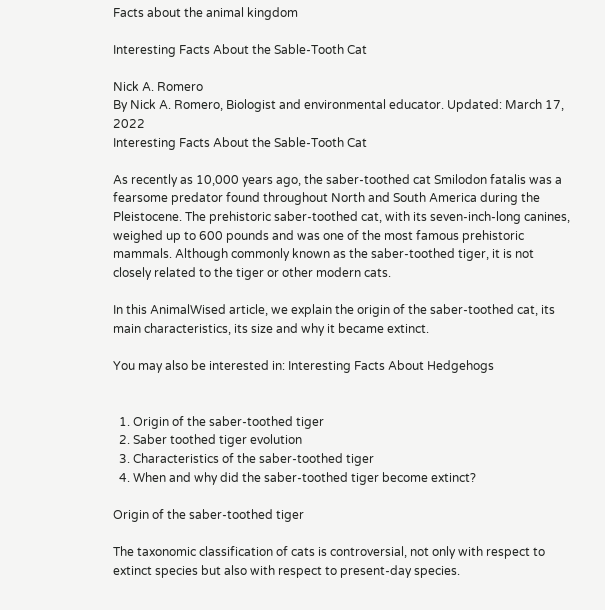Facts about the animal kingdom

Interesting Facts About the Sable-Tooth Cat

Nick A. Romero
By Nick A. Romero, Biologist and environmental educator. Updated: March 17, 2022
Interesting Facts About the Sable-Tooth Cat

As recently as 10,000 years ago, the saber-toothed cat Smilodon fatalis was a fearsome predator found throughout North and South America during the Pleistocene. The prehistoric saber-toothed cat, with its seven-inch-long canines, weighed up to 600 pounds and was one of the most famous prehistoric mammals. Although commonly known as the saber-toothed tiger, it is not closely related to the tiger or other modern cats.

In this AnimalWised article, we explain the origin of the saber-toothed cat, its main characteristics, its size and why it became extinct.

You may also be interested in: Interesting Facts About Hedgehogs


  1. Origin of the saber-toothed tiger
  2. Saber toothed tiger evolution
  3. Characteristics of the saber-toothed tiger
  4. When and why did the saber-toothed tiger become extinct?

Origin of the saber-toothed tiger

The taxonomic classification of cats is controversial, not only with respect to extinct species but also with respect to present-day species.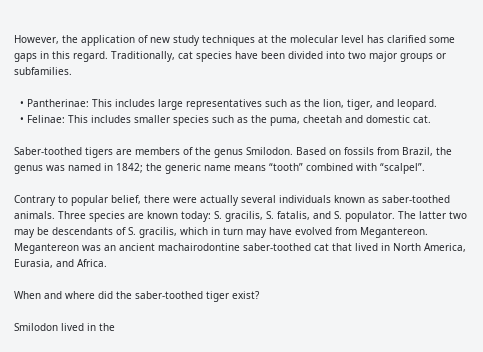However, the application of new study techniques at the molecular level has clarified some gaps in this regard. Traditionally, cat species have been divided into two major groups or subfamilies.

  • Pantherinae: This includes large representatives such as the lion, tiger, and leopard.
  • Felinae: This includes smaller species such as the puma, cheetah and domestic cat.

Saber-toothed tigers are members of the genus Smilodon. Based on fossils from Brazil, the genus was named in 1842; the generic name means “tooth” combined with “scalpel”.

Contrary to popular belief, there were actually several individuals known as saber-toothed animals. Three species are known today: S. gracilis, S. fatalis, and S. populator. The latter two may be descendants of S. gracilis, which in turn may have evolved from Megantereon. Megantereon was an ancient machairodontine saber-toothed cat that lived in North America, Eurasia, and Africa.

When and where did the saber-toothed tiger exist?

Smilodon lived in the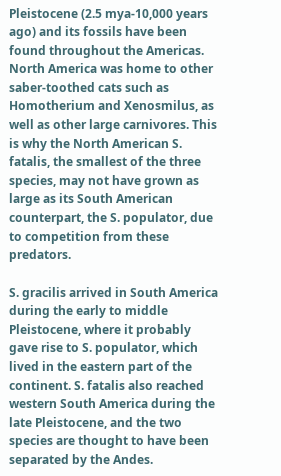Pleistocene (2.5 mya-10,000 years ago) and its fossils have been found throughout the Americas. North America was home to other saber-toothed cats such as Homotherium and Xenosmilus, as well as other large carnivores. This is why the North American S. fatalis, the smallest of the three species, may not have grown as large as its South American counterpart, the S. populator, due to competition from these predators.

S. gracilis arrived in South America during the early to middle Pleistocene, where it probably gave rise to S. populator, which lived in the eastern part of the continent. S. fatalis also reached western South America during the late Pleistocene, and the two species are thought to have been separated by the Andes.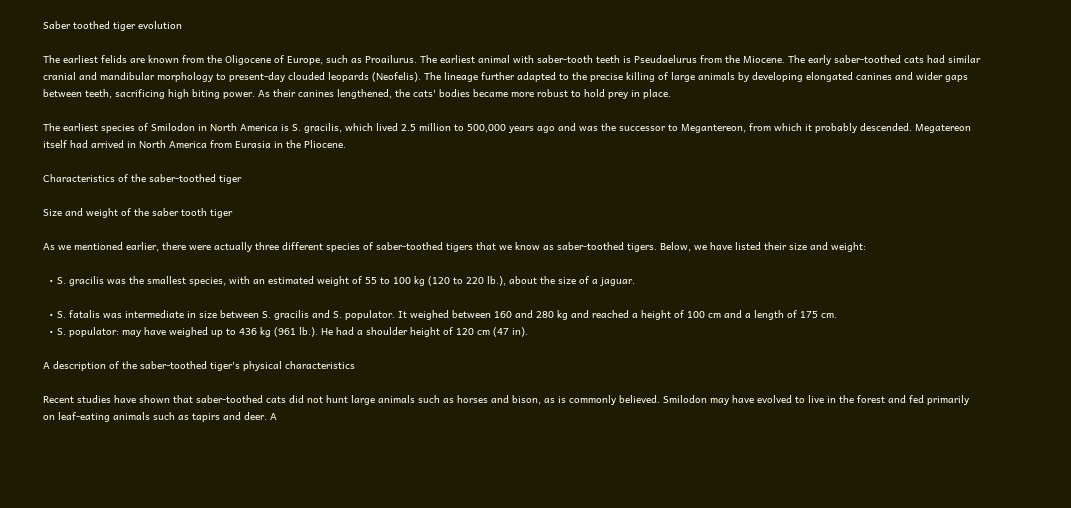Saber toothed tiger evolution

The earliest felids are known from the Oligocene of Europe, such as Proailurus. The earliest animal with saber-tooth teeth is Pseudaelurus from the Miocene. The early saber-toothed cats had similar cranial and mandibular morphology to present-day clouded leopards (Neofelis). The lineage further adapted to the precise killing of large animals by developing elongated canines and wider gaps between teeth, sacrificing high biting power. As their canines lengthened, the cats' bodies became more robust to hold prey in place.

The earliest species of Smilodon in North America is S. gracilis, which lived 2.5 million to 500,000 years ago and was the successor to Megantereon, from which it probably descended. Megatereon itself had arrived in North America from Eurasia in the Pliocene.

Characteristics of the saber-toothed tiger

Size and weight of the saber tooth tiger

As we mentioned earlier, there were actually three different species of saber-toothed tigers that we know as saber-toothed tigers. Below, we have listed their size and weight:

  • S. gracilis was the smallest species, with an estimated weight of 55 to 100 kg (120 to 220 lb.), about the size of a jaguar.

  • S. fatalis was intermediate in size between S. gracilis and S. populator. It weighed between 160 and 280 kg and reached a height of 100 cm and a length of 175 cm.
  • S. populator: may have weighed up to 436 kg (961 lb.). He had a shoulder height of 120 cm (47 in).

A description of the saber-toothed tiger's physical characteristics

Recent studies have shown that saber-toothed cats did not hunt large animals such as horses and bison, as is commonly believed. Smilodon may have evolved to live in the forest and fed primarily on leaf-eating animals such as tapirs and deer. A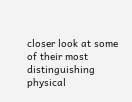closer look at some of their most distinguishing physical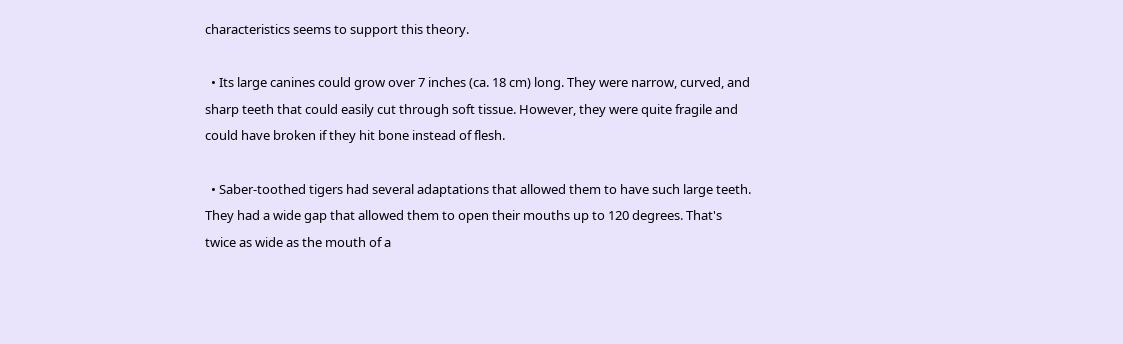characteristics seems to support this theory.

  • Its large canines could grow over 7 inches (ca. 18 cm) long. They were narrow, curved, and sharp teeth that could easily cut through soft tissue. However, they were quite fragile and could have broken if they hit bone instead of flesh.

  • Saber-toothed tigers had several adaptations that allowed them to have such large teeth. They had a wide gap that allowed them to open their mouths up to 120 degrees. That's twice as wide as the mouth of a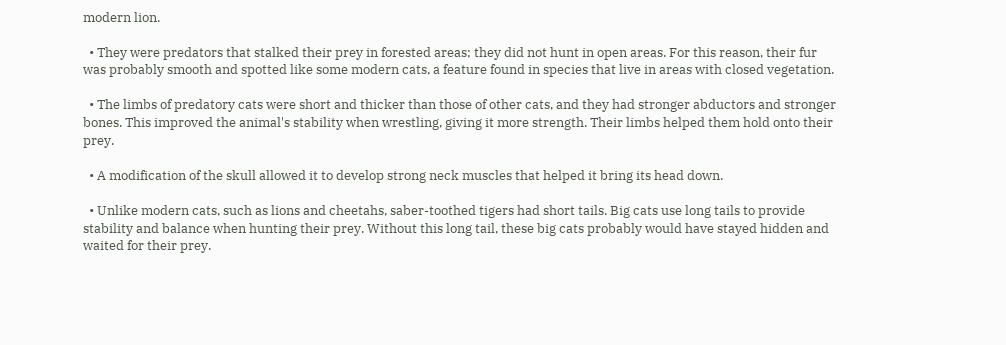modern lion.

  • They were predators that stalked their prey in forested areas; they did not hunt in open areas. For this reason, their fur was probably smooth and spotted like some modern cats, a feature found in species that live in areas with closed vegetation.

  • The limbs of predatory cats were short and thicker than those of other cats, and they had stronger abductors and stronger bones. This improved the animal's stability when wrestling, giving it more strength. Their limbs helped them hold onto their prey.

  • A modification of the skull allowed it to develop strong neck muscles that helped it bring its head down.

  • Unlike modern cats, such as lions and cheetahs, saber-toothed tigers had short tails. Big cats use long tails to provide stability and balance when hunting their prey. Without this long tail, these big cats probably would have stayed hidden and waited for their prey.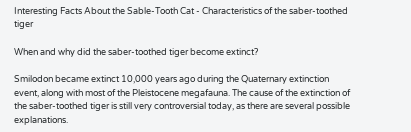Interesting Facts About the Sable-Tooth Cat - Characteristics of the saber-toothed tiger

When and why did the saber-toothed tiger become extinct?

Smilodon became extinct 10,000 years ago during the Quaternary extinction event, along with most of the Pleistocene megafauna. The cause of the extinction of the saber-toothed tiger is still very controversial today, as there are several possible explanations.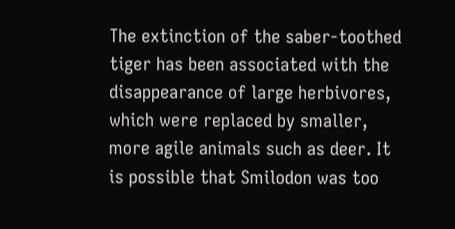The extinction of the saber-toothed tiger has been associated with the disappearance of large herbivores, which were replaced by smaller, more agile animals such as deer. It is possible that Smilodon was too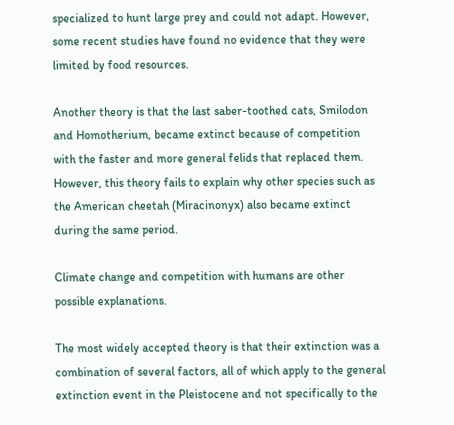specialized to hunt large prey and could not adapt. However, some recent studies have found no evidence that they were limited by food resources.

Another theory is that the last saber-toothed cats, Smilodon and Homotherium, became extinct because of competition with the faster and more general felids that replaced them. However, this theory fails to explain why other species such as the American cheetah (Miracinonyx) also became extinct during the same period.

Climate change and competition with humans are other possible explanations.

The most widely accepted theory is that their extinction was a combination of several factors, all of which apply to the general extinction event in the Pleistocene and not specifically to the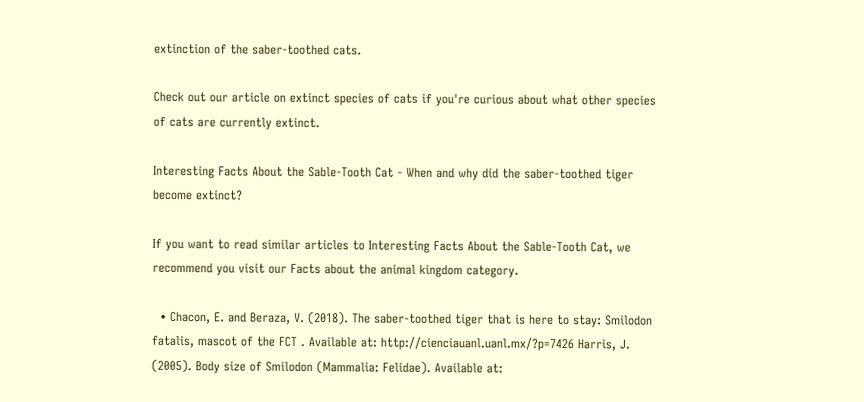extinction of the saber-toothed cats.

Check out our article on extinct species of cats if you're curious about what other species of cats are currently extinct.

Interesting Facts About the Sable-Tooth Cat - When and why did the saber-toothed tiger become extinct?

If you want to read similar articles to Interesting Facts About the Sable-Tooth Cat, we recommend you visit our Facts about the animal kingdom category.

  • Chacon, E. and Beraza, V. (2018). The saber-toothed tiger that is here to stay: Smilodon fatalis, mascot of the FCT . Available at: http://cienciauanl.uanl.mx/?p=7426 Harris, J. (2005). Body size of Smilodon (Mammalia: Felidae). Available at: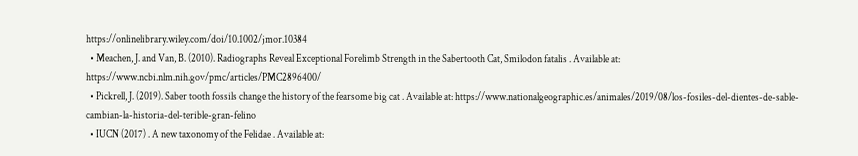https://onlinelibrary.wiley.com/doi/10.1002/jmor.10384
  • Meachen, J. and Van, B. (2010). Radiographs Reveal Exceptional Forelimb Strength in the Sabertooth Cat, Smilodon fatalis . Available at: https://www.ncbi.nlm.nih.gov/pmc/articles/PMC2896400/
  • Pickrell, J. (2019). Saber tooth fossils change the history of the fearsome big cat . Available at: https://www.nationalgeographic.es/animales/2019/08/los-fosiles-del-dientes-de-sable-cambian-la-historia-del-terible-gran-felino
  • IUCN (2017) . A new taxonomy of the Felidae . Available at: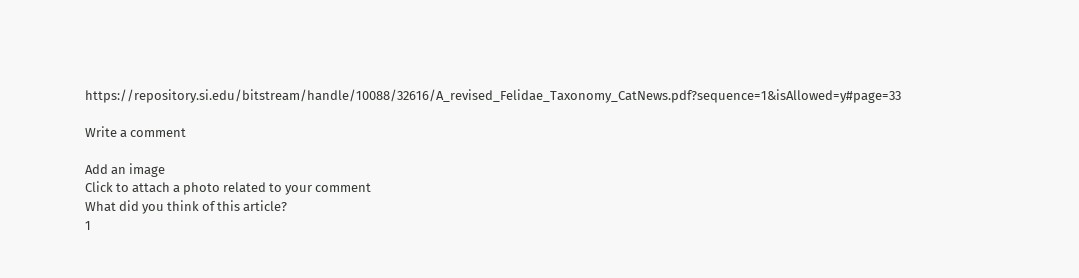https://repository.si.edu/bitstream/handle/10088/32616/A_revised_Felidae_Taxonomy_CatNews.pdf?sequence=1&isAllowed=y#page=33

Write a comment

Add an image
Click to attach a photo related to your comment
What did you think of this article?
1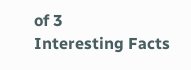of 3
Interesting Facts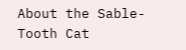About the Sable-Tooth Cat